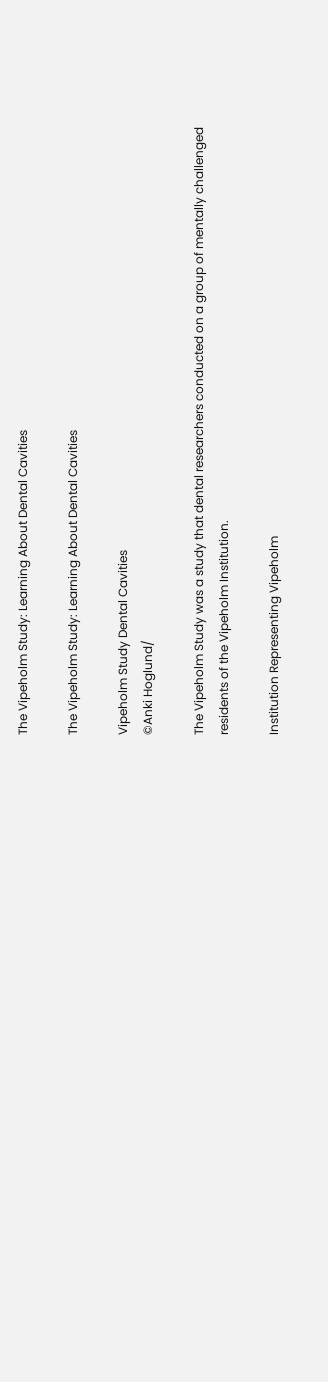The Vipeholm Study: Learning About Dental Cavities

The Vipeholm Study: Learning About Dental Cavities

Vipeholm Study Dental Cavities
©Anki Hoglund/

The Vipeholm Study was a study that dental researchers conducted on a group of mentally challenged residents of the Vipeholm Institution.

Institution Representing Vipeholm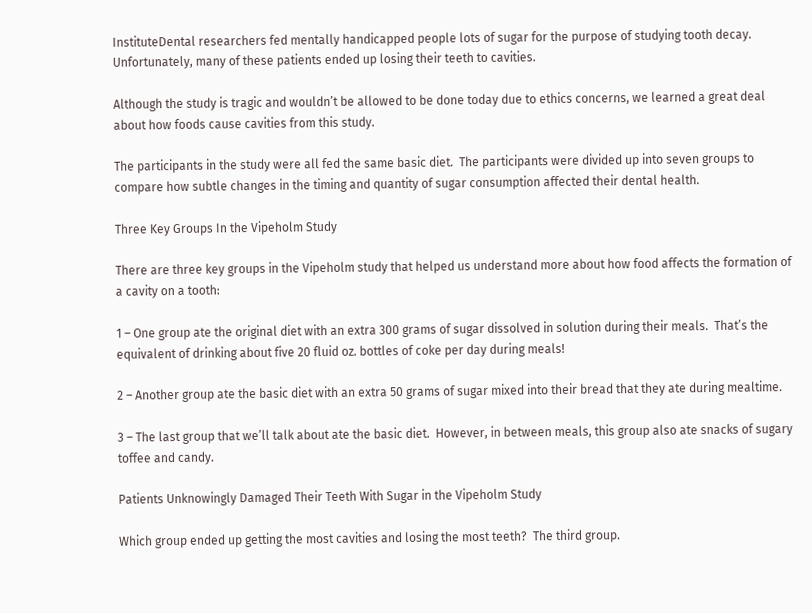InstituteDental researchers fed mentally handicapped people lots of sugar for the purpose of studying tooth decay.  Unfortunately, many of these patients ended up losing their teeth to cavities.

Although the study is tragic and wouldn’t be allowed to be done today due to ethics concerns, we learned a great deal about how foods cause cavities from this study.

The participants in the study were all fed the same basic diet.  The participants were divided up into seven groups to compare how subtle changes in the timing and quantity of sugar consumption affected their dental health.

Three Key Groups In the Vipeholm Study

There are three key groups in the Vipeholm study that helped us understand more about how food affects the formation of a cavity on a tooth:

1 – One group ate the original diet with an extra 300 grams of sugar dissolved in solution during their meals.  That’s the equivalent of drinking about five 20 fluid oz. bottles of coke per day during meals!

2 – Another group ate the basic diet with an extra 50 grams of sugar mixed into their bread that they ate during mealtime.

3 – The last group that we’ll talk about ate the basic diet.  However, in between meals, this group also ate snacks of sugary toffee and candy.

Patients Unknowingly Damaged Their Teeth With Sugar in the Vipeholm Study

Which group ended up getting the most cavities and losing the most teeth?  The third group.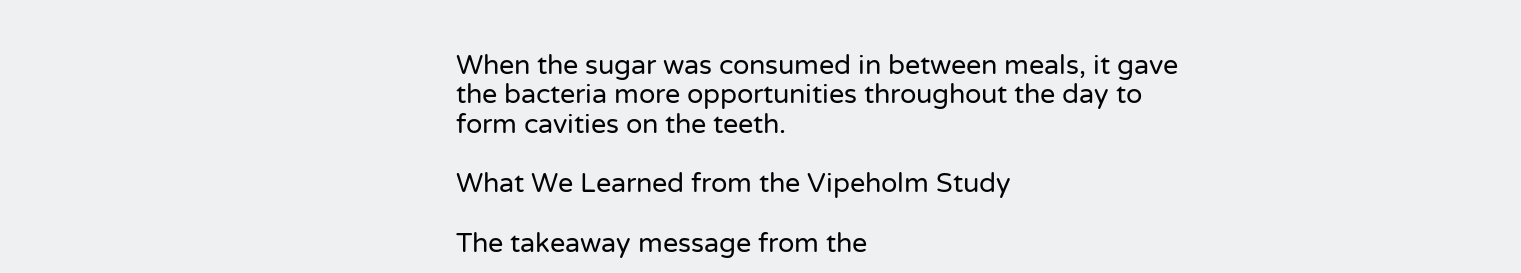When the sugar was consumed in between meals, it gave the bacteria more opportunities throughout the day to form cavities on the teeth.

What We Learned from the Vipeholm Study

The takeaway message from the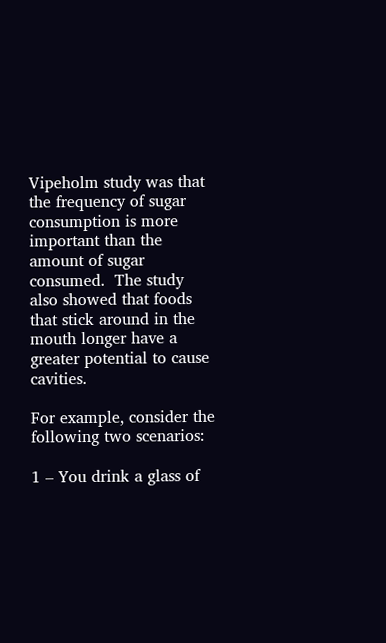Vipeholm study was that the frequency of sugar consumption is more important than the amount of sugar consumed.  The study also showed that foods that stick around in the mouth longer have a greater potential to cause cavities.

For example, consider the following two scenarios:

1 – You drink a glass of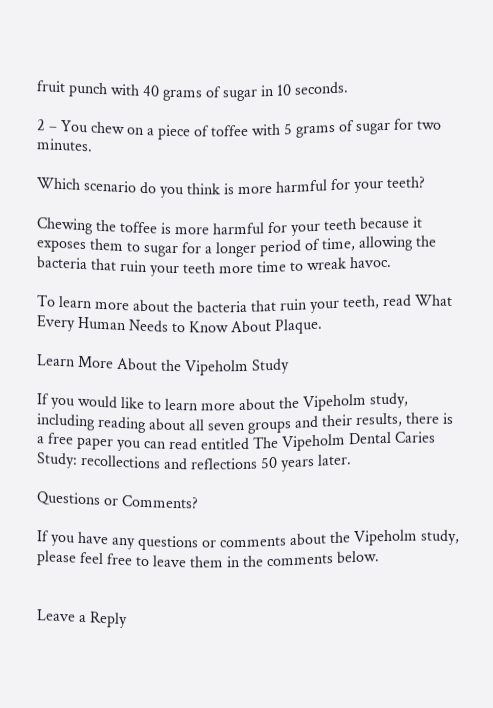fruit punch with 40 grams of sugar in 10 seconds.

2 – You chew on a piece of toffee with 5 grams of sugar for two minutes.

Which scenario do you think is more harmful for your teeth?

Chewing the toffee is more harmful for your teeth because it exposes them to sugar for a longer period of time, allowing the bacteria that ruin your teeth more time to wreak havoc.

To learn more about the bacteria that ruin your teeth, read What Every Human Needs to Know About Plaque.

Learn More About the Vipeholm Study

If you would like to learn more about the Vipeholm study, including reading about all seven groups and their results, there is a free paper you can read entitled The Vipeholm Dental Caries Study: recollections and reflections 50 years later.

Questions or Comments?

If you have any questions or comments about the Vipeholm study, please feel free to leave them in the comments below.


Leave a Reply